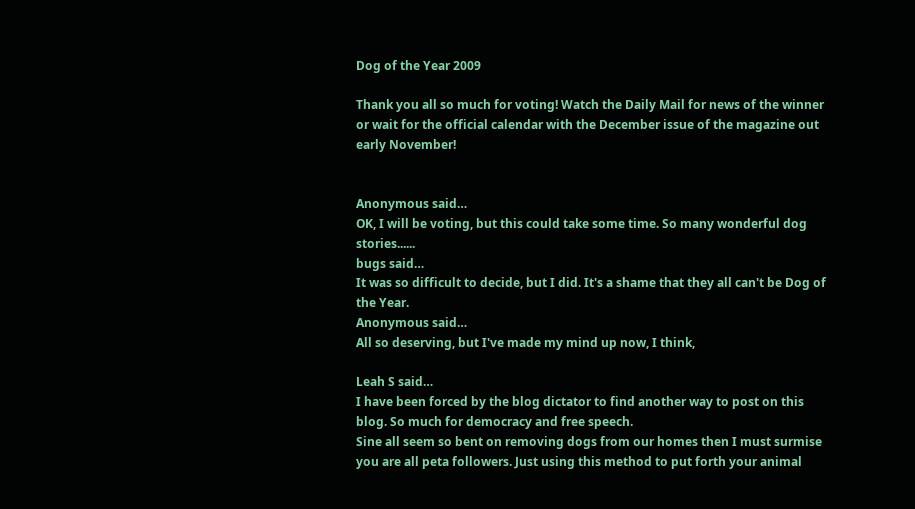Dog of the Year 2009

Thank you all so much for voting! Watch the Daily Mail for news of the winner or wait for the official calendar with the December issue of the magazine out early November!


Anonymous said…
OK, I will be voting, but this could take some time. So many wonderful dog stories......
bugs said…
It was so difficult to decide, but I did. It's a shame that they all can't be Dog of the Year.
Anonymous said…
All so deserving, but I've made my mind up now, I think,

Leah S said…
I have been forced by the blog dictator to find another way to post on this blog. So much for democracy and free speech.
Sine all seem so bent on removing dogs from our homes then I must surmise you are all peta followers. Just using this method to put forth your animal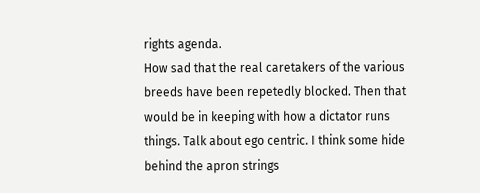rights agenda.
How sad that the real caretakers of the various breeds have been repetedly blocked. Then that would be in keeping with how a dictator runs things. Talk about ego centric. I think some hide behind the apron strings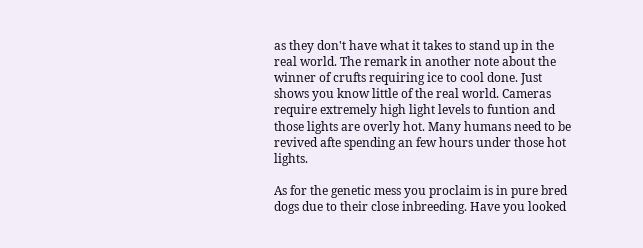as they don't have what it takes to stand up in the real world. The remark in another note about the winner of crufts requiring ice to cool done. Just shows you know little of the real world. Cameras require extremely high light levels to funtion and those lights are overly hot. Many humans need to be revived afte spending an few hours under those hot lights.

As for the genetic mess you proclaim is in pure bred dogs due to their close inbreeding. Have you looked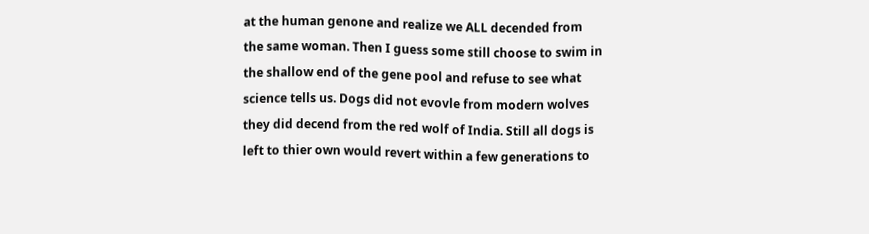at the human genone and realize we ALL decended from the same woman. Then I guess some still choose to swim in the shallow end of the gene pool and refuse to see what science tells us. Dogs did not evovle from modern wolves they did decend from the red wolf of India. Still all dogs is left to thier own would revert within a few generations to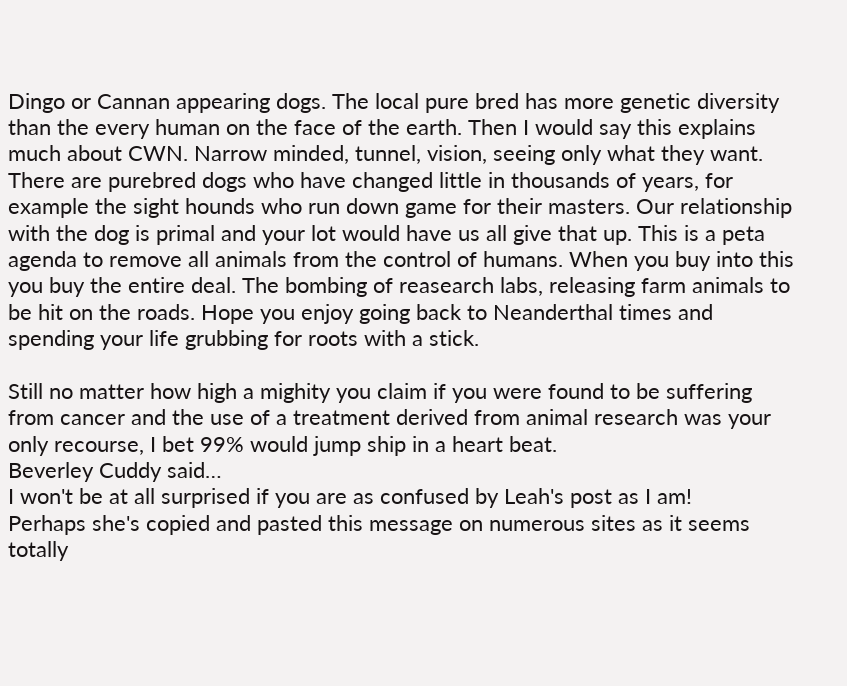Dingo or Cannan appearing dogs. The local pure bred has more genetic diversity than the every human on the face of the earth. Then I would say this explains much about CWN. Narrow minded, tunnel, vision, seeing only what they want.
There are purebred dogs who have changed little in thousands of years, for example the sight hounds who run down game for their masters. Our relationship with the dog is primal and your lot would have us all give that up. This is a peta agenda to remove all animals from the control of humans. When you buy into this you buy the entire deal. The bombing of reasearch labs, releasing farm animals to be hit on the roads. Hope you enjoy going back to Neanderthal times and spending your life grubbing for roots with a stick.

Still no matter how high a mighity you claim if you were found to be suffering from cancer and the use of a treatment derived from animal research was your only recourse, I bet 99% would jump ship in a heart beat.
Beverley Cuddy said…
I won't be at all surprised if you are as confused by Leah's post as I am!
Perhaps she's copied and pasted this message on numerous sites as it seems totally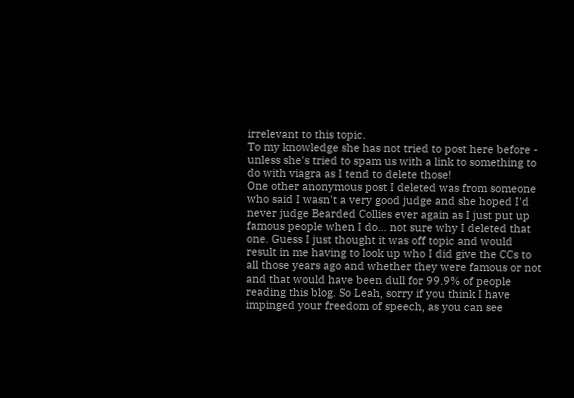irrelevant to this topic.
To my knowledge she has not tried to post here before - unless she's tried to spam us with a link to something to do with viagra as I tend to delete those!
One other anonymous post I deleted was from someone who said I wasn't a very good judge and she hoped I'd never judge Bearded Collies ever again as I just put up famous people when I do... not sure why I deleted that one. Guess I just thought it was off topic and would result in me having to look up who I did give the CCs to all those years ago and whether they were famous or not and that would have been dull for 99.9% of people reading this blog. So Leah, sorry if you think I have impinged your freedom of speech, as you can see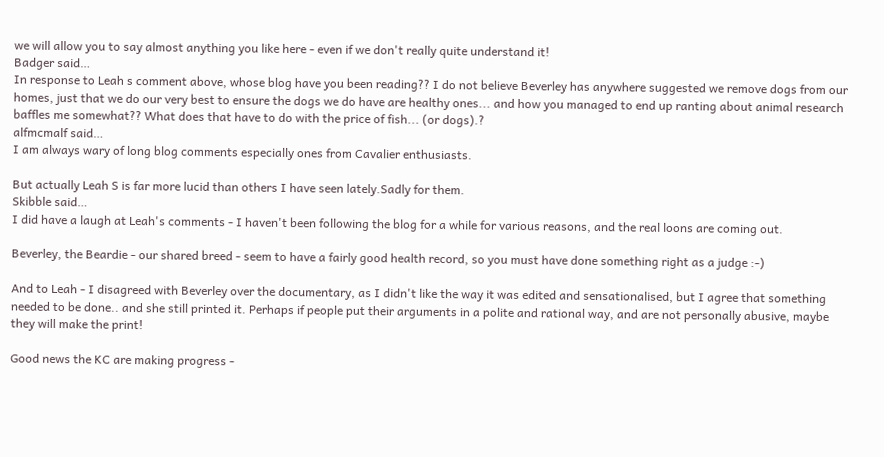we will allow you to say almost anything you like here - even if we don't really quite understand it!
Badger said…
In response to Leah s comment above, whose blog have you been reading?? I do not believe Beverley has anywhere suggested we remove dogs from our homes, just that we do our very best to ensure the dogs we do have are healthy ones... and how you managed to end up ranting about animal research baffles me somewhat?? What does that have to do with the price of fish... (or dogs).?
alfmcmalf said…
I am always wary of long blog comments especially ones from Cavalier enthusiasts.

But actually Leah S is far more lucid than others I have seen lately.Sadly for them.
Skibble said…
I did have a laugh at Leah's comments - I haven't been following the blog for a while for various reasons, and the real loons are coming out.

Beverley, the Beardie - our shared breed - seem to have a fairly good health record, so you must have done something right as a judge :-)

And to Leah - I disagreed with Beverley over the documentary, as I didn't like the way it was edited and sensationalised, but I agree that something needed to be done.. and she still printed it. Perhaps if people put their arguments in a polite and rational way, and are not personally abusive, maybe they will make the print!

Good news the KC are making progress -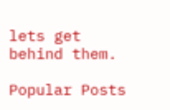lets get behind them.

Popular Posts